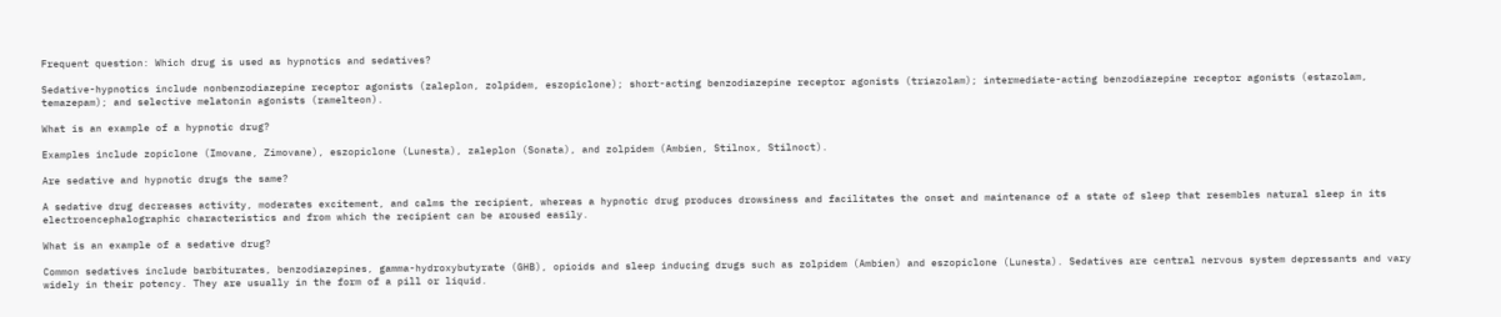Frequent question: Which drug is used as hypnotics and sedatives?

Sedative-hypnotics include nonbenzodiazepine receptor agonists (zaleplon, zolpidem, eszopiclone); short-acting benzodiazepine receptor agonists (triazolam); intermediate-acting benzodiazepine receptor agonists (estazolam, temazepam); and selective melatonin agonists (ramelteon).

What is an example of a hypnotic drug?

Examples include zopiclone (Imovane, Zimovane), eszopiclone (Lunesta), zaleplon (Sonata), and zolpidem (Ambien, Stilnox, Stilnoct).

Are sedative and hypnotic drugs the same?

A sedative drug decreases activity, moderates excitement, and calms the recipient, whereas a hypnotic drug produces drowsiness and facilitates the onset and maintenance of a state of sleep that resembles natural sleep in its electroencephalographic characteristics and from which the recipient can be aroused easily.

What is an example of a sedative drug?

Common sedatives include barbiturates, benzodiazepines, gamma-hydroxybutyrate (GHB), opioids and sleep inducing drugs such as zolpidem (Ambien) and eszopiclone (Lunesta). Sedatives are central nervous system depressants and vary widely in their potency. They are usually in the form of a pill or liquid.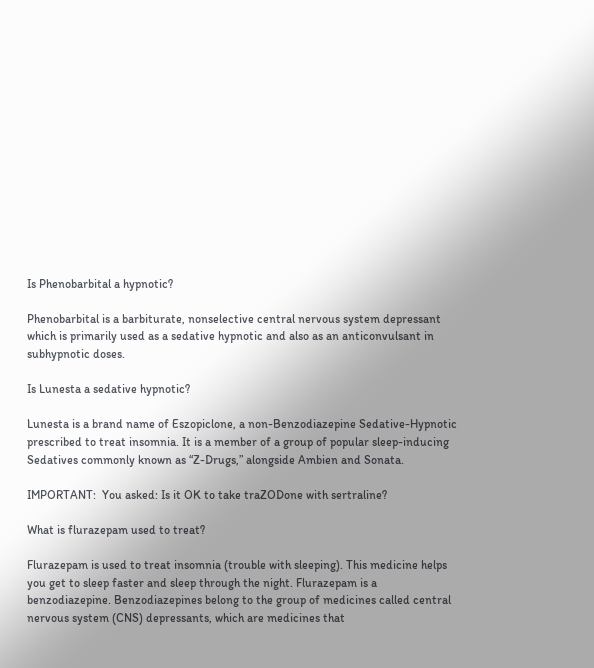Is Phenobarbital a hypnotic?

Phenobarbital is a barbiturate, nonselective central nervous system depressant which is primarily used as a sedative hypnotic and also as an anticonvulsant in subhypnotic doses.

Is Lunesta a sedative hypnotic?

Lunesta is a brand name of Eszopiclone, a non-Benzodiazepine Sedative-Hypnotic prescribed to treat insomnia. It is a member of a group of popular sleep-inducing Sedatives commonly known as “Z-Drugs,” alongside Ambien and Sonata.

IMPORTANT:  You asked: Is it OK to take traZODone with sertraline?

What is flurazepam used to treat?

Flurazepam is used to treat insomnia (trouble with sleeping). This medicine helps you get to sleep faster and sleep through the night. Flurazepam is a benzodiazepine. Benzodiazepines belong to the group of medicines called central nervous system (CNS) depressants, which are medicines that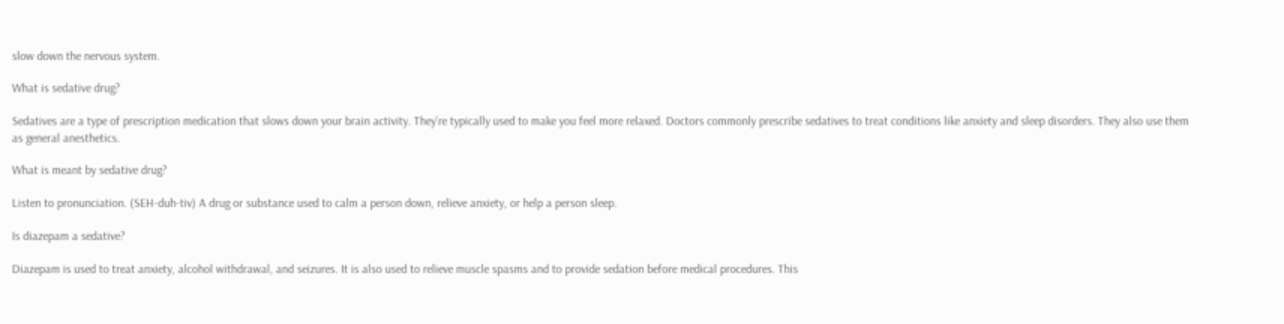slow down the nervous system.

What is sedative drug?

Sedatives are a type of prescription medication that slows down your brain activity. They’re typically used to make you feel more relaxed. Doctors commonly prescribe sedatives to treat conditions like anxiety and sleep disorders. They also use them as general anesthetics.

What is meant by sedative drug?

Listen to pronunciation. (SEH-duh-tiv) A drug or substance used to calm a person down, relieve anxiety, or help a person sleep.

Is diazepam a sedative?

Diazepam is used to treat anxiety, alcohol withdrawal, and seizures. It is also used to relieve muscle spasms and to provide sedation before medical procedures. This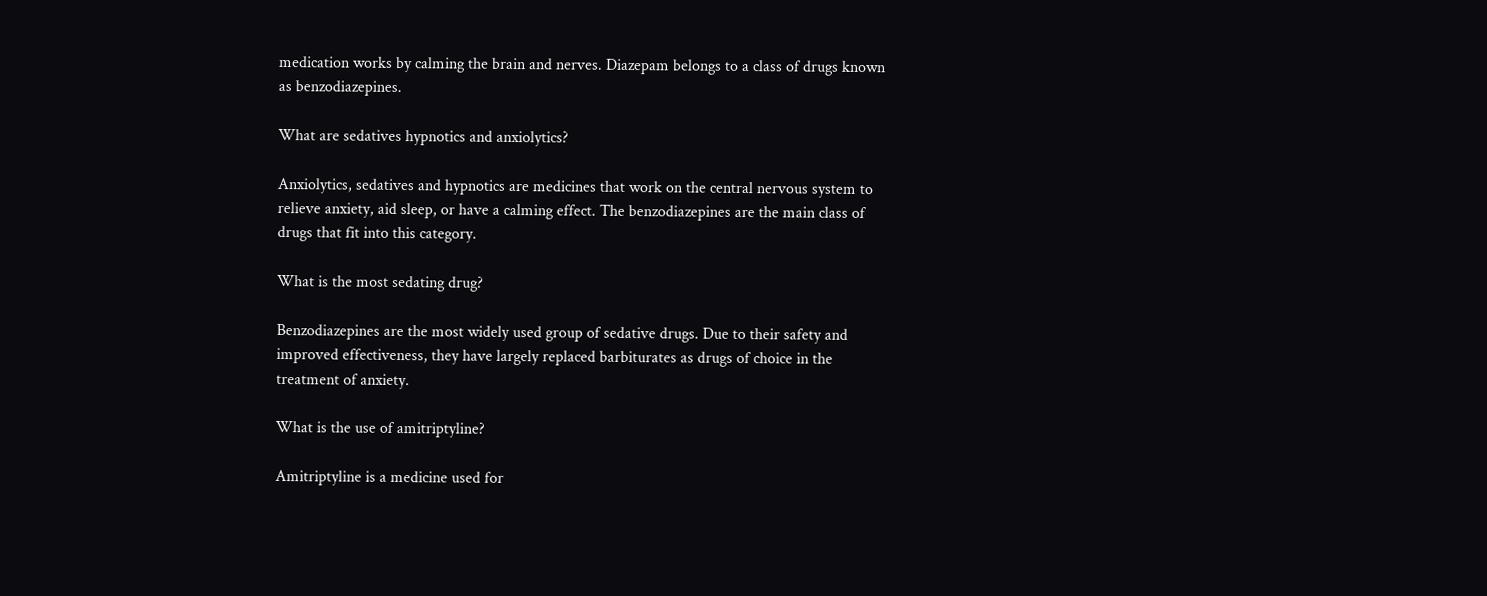medication works by calming the brain and nerves. Diazepam belongs to a class of drugs known as benzodiazepines.

What are sedatives hypnotics and anxiolytics?

Anxiolytics, sedatives and hypnotics are medicines that work on the central nervous system to relieve anxiety, aid sleep, or have a calming effect. The benzodiazepines are the main class of drugs that fit into this category.

What is the most sedating drug?

Benzodiazepines are the most widely used group of sedative drugs. Due to their safety and improved effectiveness, they have largely replaced barbiturates as drugs of choice in the treatment of anxiety.

What is the use of amitriptyline?

Amitriptyline is a medicine used for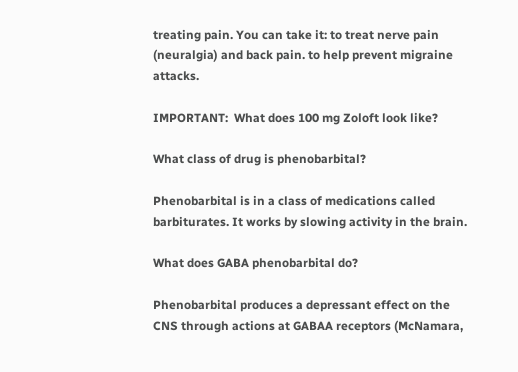treating pain. You can take it: to treat nerve pain (neuralgia) and back pain. to help prevent migraine attacks.

IMPORTANT:  What does 100 mg Zoloft look like?

What class of drug is phenobarbital?

Phenobarbital is in a class of medications called barbiturates. It works by slowing activity in the brain.

What does GABA phenobarbital do?

Phenobarbital produces a depressant effect on the CNS through actions at GABAA receptors (McNamara,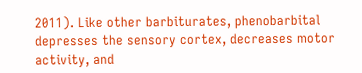2011). Like other barbiturates, phenobarbital depresses the sensory cortex, decreases motor activity, and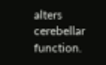alters cerebellar function.